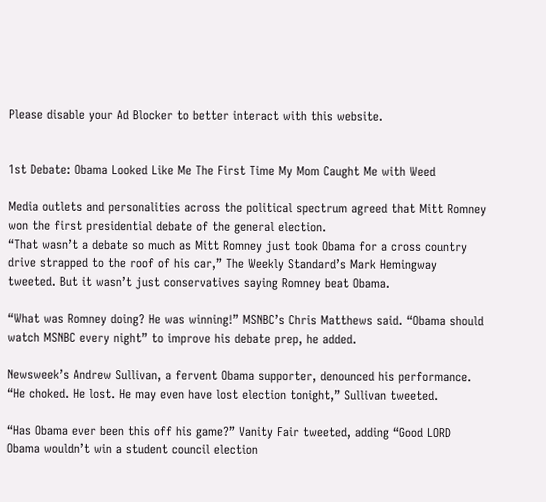Please disable your Ad Blocker to better interact with this website.


1st Debate: Obama Looked Like Me The First Time My Mom Caught Me with Weed

Media outlets and personalities across the political spectrum agreed that Mitt Romney won the first presidential debate of the general election.
“That wasn’t a debate so much as Mitt Romney just took Obama for a cross country drive strapped to the roof of his car,” The Weekly Standard’s Mark Hemingway tweeted. But it wasn’t just conservatives saying Romney beat Obama.

“What was Romney doing? He was winning!” MSNBC’s Chris Matthews said. “Obama should watch MSNBC every night” to improve his debate prep, he added.

Newsweek’s Andrew Sullivan, a fervent Obama supporter, denounced his performance. “He choked. He lost. He may even have lost election tonight,” Sullivan tweeted.

“Has Obama ever been this off his game?” Vanity Fair tweeted, adding “Good LORD Obama wouldn’t win a student council election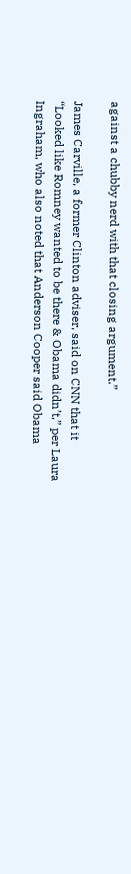against a chubby nerd with that closing argument.”

James Carville, a former Clinton adviser, said on CNN that it “Looked like Romney wanted to be there & Obama didn’t,” per Laura Ingraham, who also noted that Anderson Cooper said Obama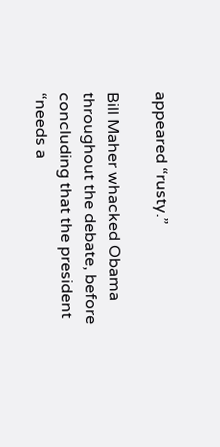appeared “rusty.”

Bill Maher whacked Obama throughout the debate, before concluding that the president “needs a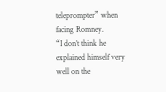teleprompter” when facing Romney.
“I don’t think he explained himself very well on the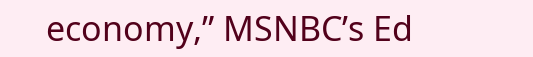economy,” MSNBC’s Ed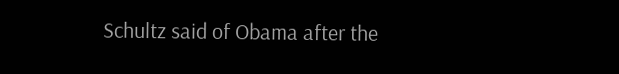Schultz said of Obama after the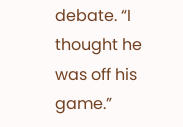debate. “I thought he was off his game.”